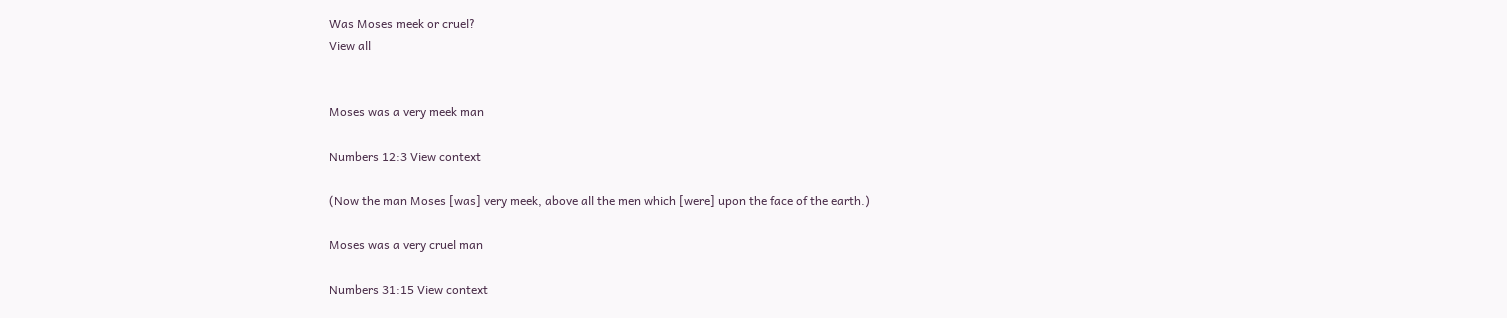Was Moses meek or cruel?
View all


Moses was a very meek man

Numbers 12:3 View context

(Now the man Moses [was] very meek, above all the men which [were] upon the face of the earth.)

Moses was a very cruel man

Numbers 31:15 View context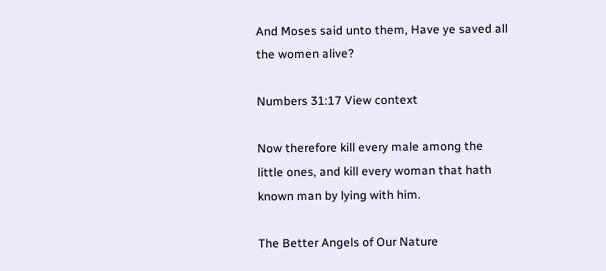And Moses said unto them, Have ye saved all the women alive?

Numbers 31:17 View context

Now therefore kill every male among the little ones, and kill every woman that hath known man by lying with him.

The Better Angels of Our Nature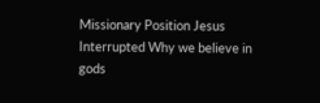Missionary Position Jesus Interrupted Why we believe in gods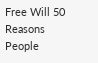Free Will 50 Reasons People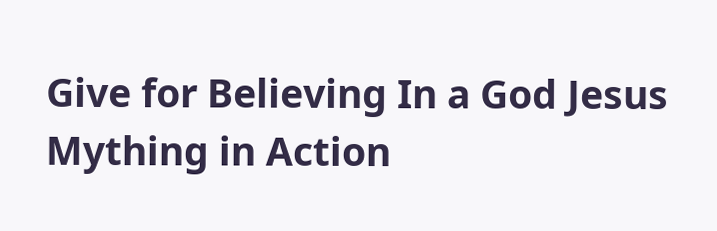Give for Believing In a God Jesus Mything in Action